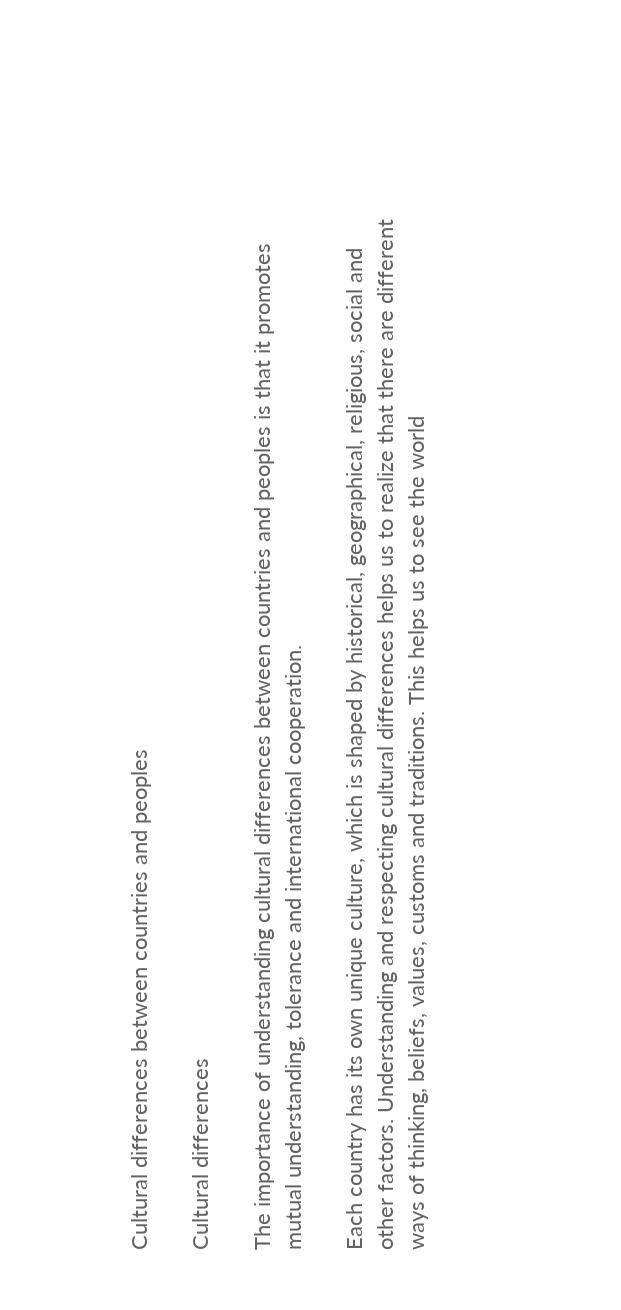Cultural differences between countries and peoples

Cultural differences

The importance of understanding cultural differences between countries and peoples is that it promotes mutual understanding, tolerance and international cooperation.

Each country has its own unique culture, which is shaped by historical, geographical, religious, social and other factors. Understanding and respecting cultural differences helps us to realize that there are different ways of thinking, beliefs, values, customs and traditions. This helps us to see the world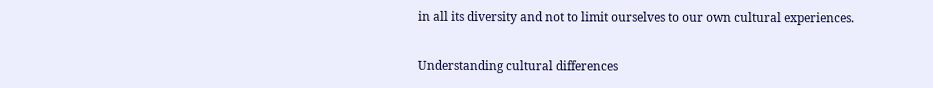in all its diversity and not to limit ourselves to our own cultural experiences.

Understanding cultural differences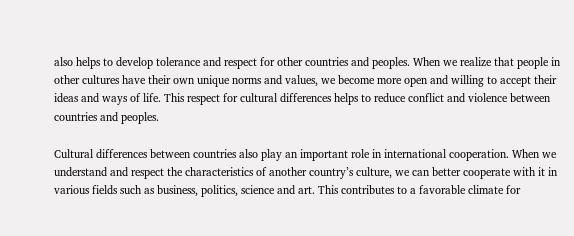also helps to develop tolerance and respect for other countries and peoples. When we realize that people in other cultures have their own unique norms and values, we become more open and willing to accept their ideas and ways of life. This respect for cultural differences helps to reduce conflict and violence between countries and peoples.

Cultural differences between countries also play an important role in international cooperation. When we understand and respect the characteristics of another country’s culture, we can better cooperate with it in various fields such as business, politics, science and art. This contributes to a favorable climate for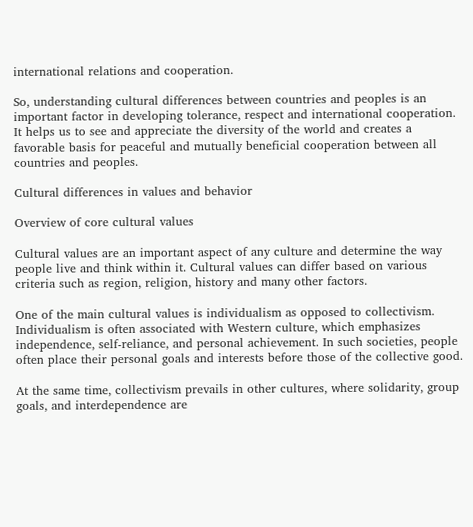international relations and cooperation.

So, understanding cultural differences between countries and peoples is an important factor in developing tolerance, respect and international cooperation. It helps us to see and appreciate the diversity of the world and creates a favorable basis for peaceful and mutually beneficial cooperation between all countries and peoples.

Cultural differences in values and behavior

Overview of core cultural values

Cultural values are an important aspect of any culture and determine the way people live and think within it. Cultural values can differ based on various criteria such as region, religion, history and many other factors.

One of the main cultural values is individualism as opposed to collectivism. Individualism is often associated with Western culture, which emphasizes independence, self-reliance, and personal achievement. In such societies, people often place their personal goals and interests before those of the collective good.

At the same time, collectivism prevails in other cultures, where solidarity, group goals, and interdependence are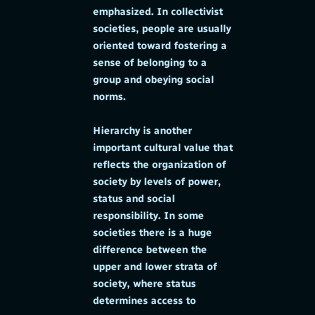emphasized. In collectivist societies, people are usually oriented toward fostering a sense of belonging to a group and obeying social norms.

Hierarchy is another important cultural value that reflects the organization of society by levels of power, status and social responsibility. In some societies there is a huge difference between the upper and lower strata of society, where status determines access to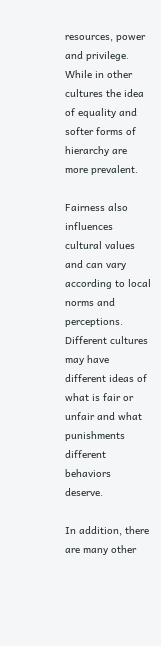resources, power and privilege. While in other cultures the idea of equality and softer forms of hierarchy are more prevalent.

Fairness also influences cultural values and can vary according to local norms and perceptions. Different cultures may have different ideas of what is fair or unfair and what punishments different behaviors deserve.

In addition, there are many other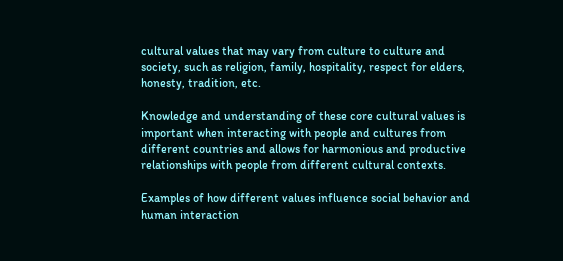cultural values that may vary from culture to culture and society, such as religion, family, hospitality, respect for elders, honesty, tradition, etc.

Knowledge and understanding of these core cultural values is important when interacting with people and cultures from different countries and allows for harmonious and productive relationships with people from different cultural contexts.

Examples of how different values influence social behavior and human interaction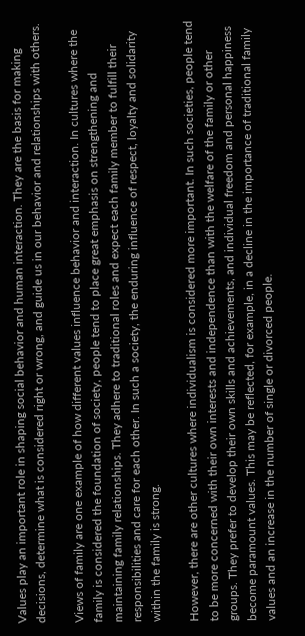Values play an important role in shaping social behavior and human interaction. They are the basis for making decisions, determine what is considered right or wrong, and guide us in our behavior and relationships with others.

Views of family are one example of how different values influence behavior and interaction. In cultures where the family is considered the foundation of society, people tend to place great emphasis on strengthening and maintaining family relationships. They adhere to traditional roles and expect each family member to fulfill their responsibilities and care for each other. In such a society, the enduring influence of respect, loyalty and solidarity within the family is strong.

However, there are other cultures where individualism is considered more important. In such societies, people tend to be more concerned with their own interests and independence than with the welfare of the family or other groups. They prefer to develop their own skills and achievements, and individual freedom and personal happiness become paramount values. This may be reflected, for example, in a decline in the importance of traditional family values and an increase in the number of single or divorced people.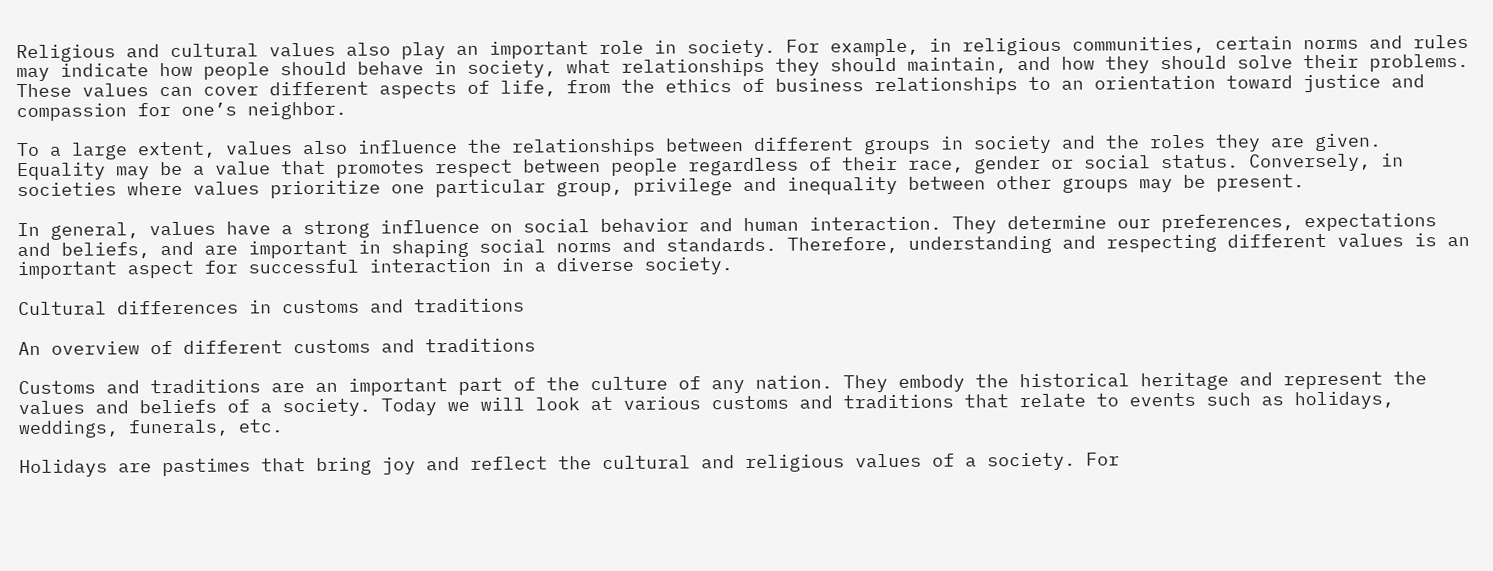Religious and cultural values also play an important role in society. For example, in religious communities, certain norms and rules may indicate how people should behave in society, what relationships they should maintain, and how they should solve their problems. These values can cover different aspects of life, from the ethics of business relationships to an orientation toward justice and compassion for one’s neighbor.

To a large extent, values also influence the relationships between different groups in society and the roles they are given. Equality may be a value that promotes respect between people regardless of their race, gender or social status. Conversely, in societies where values prioritize one particular group, privilege and inequality between other groups may be present.

In general, values have a strong influence on social behavior and human interaction. They determine our preferences, expectations and beliefs, and are important in shaping social norms and standards. Therefore, understanding and respecting different values is an important aspect for successful interaction in a diverse society.

Cultural differences in customs and traditions

An overview of different customs and traditions

Customs and traditions are an important part of the culture of any nation. They embody the historical heritage and represent the values and beliefs of a society. Today we will look at various customs and traditions that relate to events such as holidays, weddings, funerals, etc.

Holidays are pastimes that bring joy and reflect the cultural and religious values of a society. For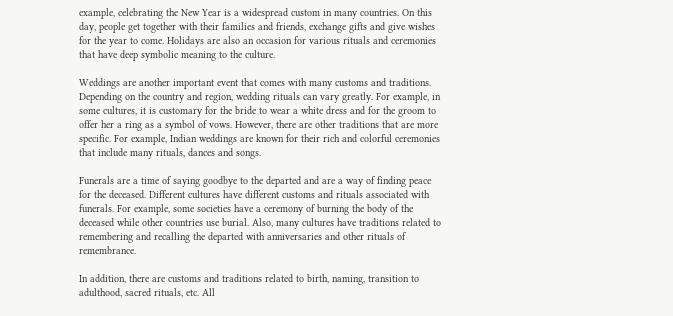example, celebrating the New Year is a widespread custom in many countries. On this day, people get together with their families and friends, exchange gifts and give wishes for the year to come. Holidays are also an occasion for various rituals and ceremonies that have deep symbolic meaning to the culture.

Weddings are another important event that comes with many customs and traditions. Depending on the country and region, wedding rituals can vary greatly. For example, in some cultures, it is customary for the bride to wear a white dress and for the groom to offer her a ring as a symbol of vows. However, there are other traditions that are more specific. For example, Indian weddings are known for their rich and colorful ceremonies that include many rituals, dances and songs.

Funerals are a time of saying goodbye to the departed and are a way of finding peace for the deceased. Different cultures have different customs and rituals associated with funerals. For example, some societies have a ceremony of burning the body of the deceased while other countries use burial. Also, many cultures have traditions related to remembering and recalling the departed with anniversaries and other rituals of remembrance.

In addition, there are customs and traditions related to birth, naming, transition to adulthood, sacred rituals, etc. All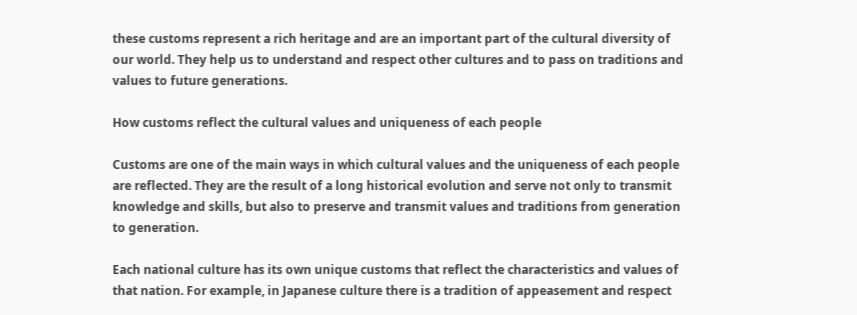these customs represent a rich heritage and are an important part of the cultural diversity of our world. They help us to understand and respect other cultures and to pass on traditions and values to future generations.

How customs reflect the cultural values and uniqueness of each people

Customs are one of the main ways in which cultural values and the uniqueness of each people are reflected. They are the result of a long historical evolution and serve not only to transmit knowledge and skills, but also to preserve and transmit values and traditions from generation to generation.

Each national culture has its own unique customs that reflect the characteristics and values of that nation. For example, in Japanese culture there is a tradition of appeasement and respect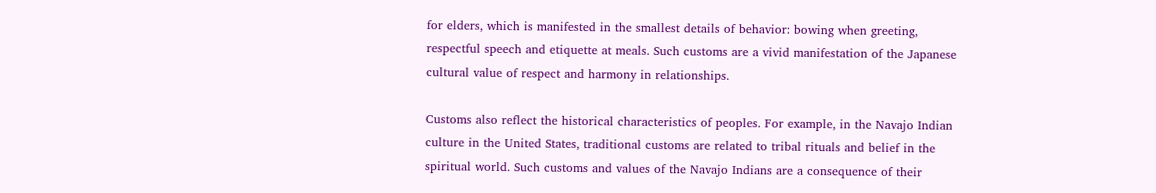for elders, which is manifested in the smallest details of behavior: bowing when greeting, respectful speech and etiquette at meals. Such customs are a vivid manifestation of the Japanese cultural value of respect and harmony in relationships.

Customs also reflect the historical characteristics of peoples. For example, in the Navajo Indian culture in the United States, traditional customs are related to tribal rituals and belief in the spiritual world. Such customs and values of the Navajo Indians are a consequence of their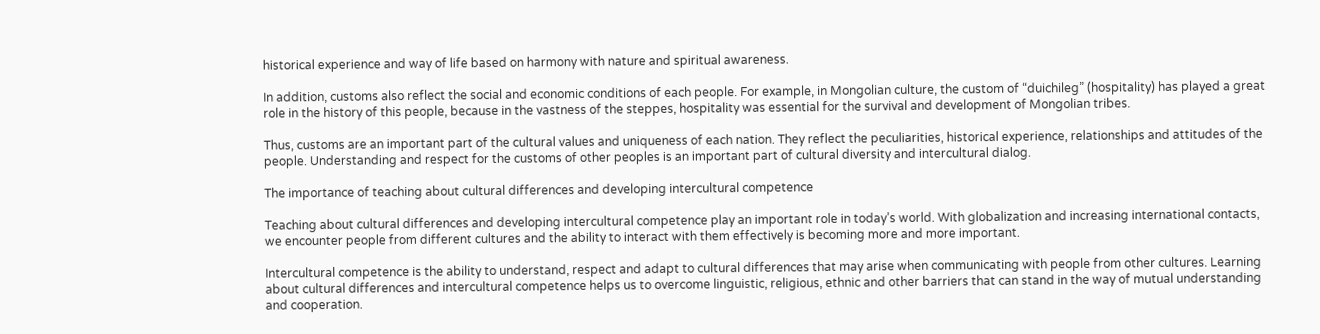historical experience and way of life based on harmony with nature and spiritual awareness.

In addition, customs also reflect the social and economic conditions of each people. For example, in Mongolian culture, the custom of “duichileg” (hospitality) has played a great role in the history of this people, because in the vastness of the steppes, hospitality was essential for the survival and development of Mongolian tribes.

Thus, customs are an important part of the cultural values and uniqueness of each nation. They reflect the peculiarities, historical experience, relationships and attitudes of the people. Understanding and respect for the customs of other peoples is an important part of cultural diversity and intercultural dialog.

The importance of teaching about cultural differences and developing intercultural competence

Teaching about cultural differences and developing intercultural competence play an important role in today’s world. With globalization and increasing international contacts, we encounter people from different cultures and the ability to interact with them effectively is becoming more and more important.

Intercultural competence is the ability to understand, respect and adapt to cultural differences that may arise when communicating with people from other cultures. Learning about cultural differences and intercultural competence helps us to overcome linguistic, religious, ethnic and other barriers that can stand in the way of mutual understanding and cooperation.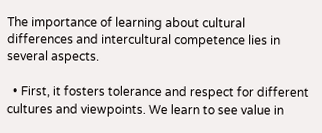The importance of learning about cultural differences and intercultural competence lies in several aspects.

  • First, it fosters tolerance and respect for different cultures and viewpoints. We learn to see value in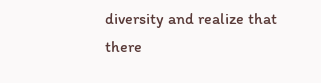diversity and realize that there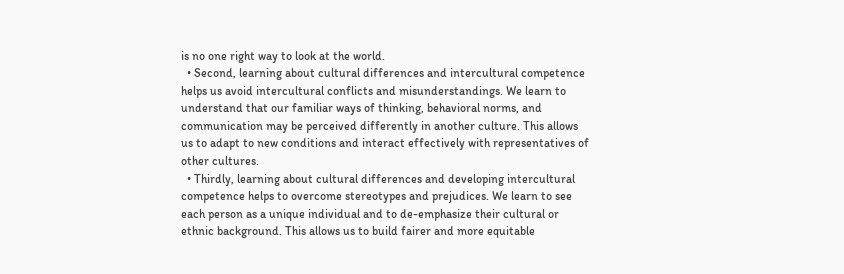is no one right way to look at the world.
  • Second, learning about cultural differences and intercultural competence helps us avoid intercultural conflicts and misunderstandings. We learn to understand that our familiar ways of thinking, behavioral norms, and communication may be perceived differently in another culture. This allows us to adapt to new conditions and interact effectively with representatives of other cultures.
  • Thirdly, learning about cultural differences and developing intercultural competence helps to overcome stereotypes and prejudices. We learn to see each person as a unique individual and to de-emphasize their cultural or ethnic background. This allows us to build fairer and more equitable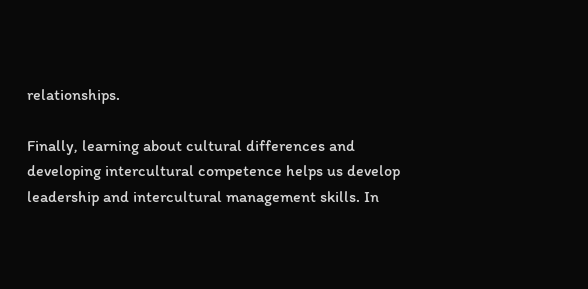relationships.

Finally, learning about cultural differences and developing intercultural competence helps us develop leadership and intercultural management skills. In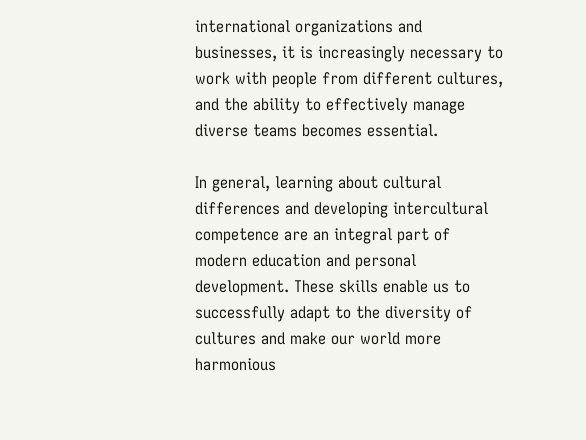international organizations and businesses, it is increasingly necessary to work with people from different cultures, and the ability to effectively manage diverse teams becomes essential.

In general, learning about cultural differences and developing intercultural competence are an integral part of modern education and personal development. These skills enable us to successfully adapt to the diversity of cultures and make our world more harmonious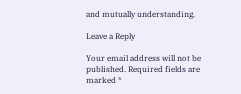and mutually understanding.

Leave a Reply

Your email address will not be published. Required fields are marked *